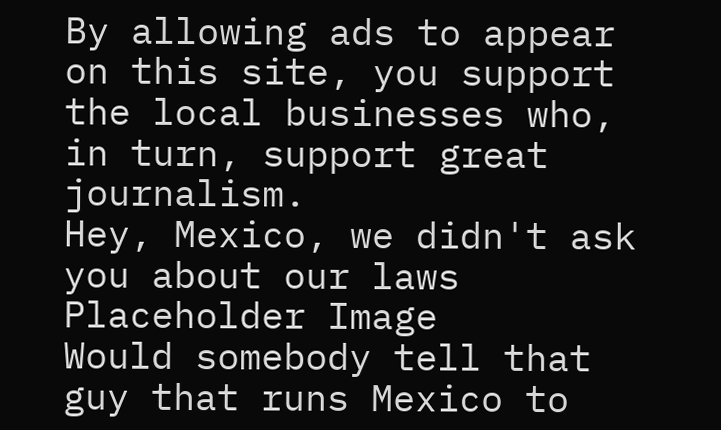By allowing ads to appear on this site, you support the local businesses who, in turn, support great journalism.
Hey, Mexico, we didn't ask you about our laws
Placeholder Image
Would somebody tell that guy that runs Mexico to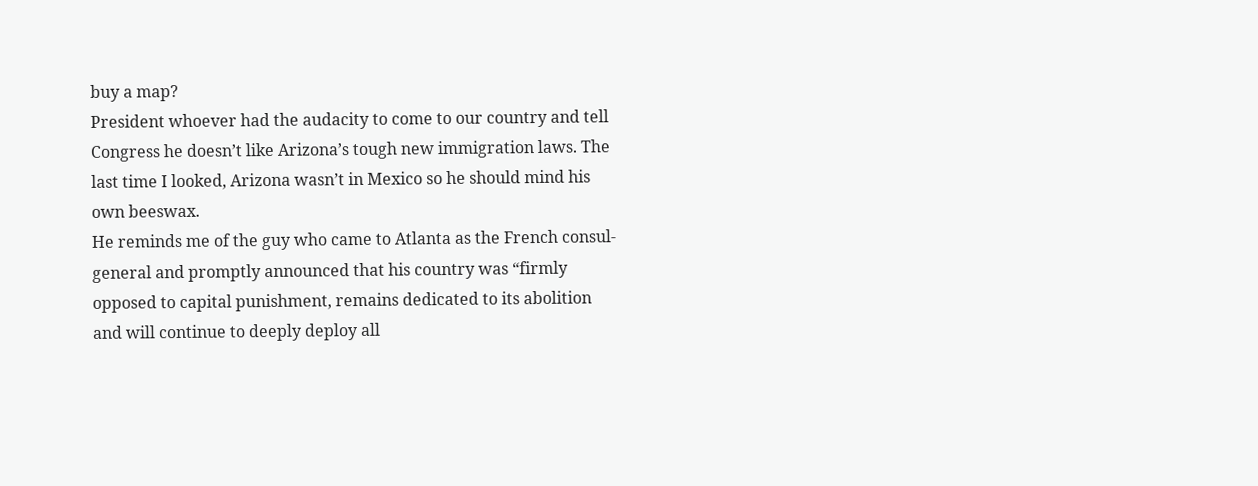buy a map?
President whoever had the audacity to come to our country and tell Congress he doesn’t like Arizona’s tough new immigration laws. The last time I looked, Arizona wasn’t in Mexico so he should mind his own beeswax.
He reminds me of the guy who came to Atlanta as the French consul-general and promptly announced that his country was “firmly opposed to capital punishment, remains dedicated to its abolition and will continue to deeply deploy all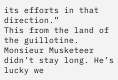its efforts in that direction.”
This from the land of the guillotine.
Monsieur Musketeer didn’t stay long. He’s lucky we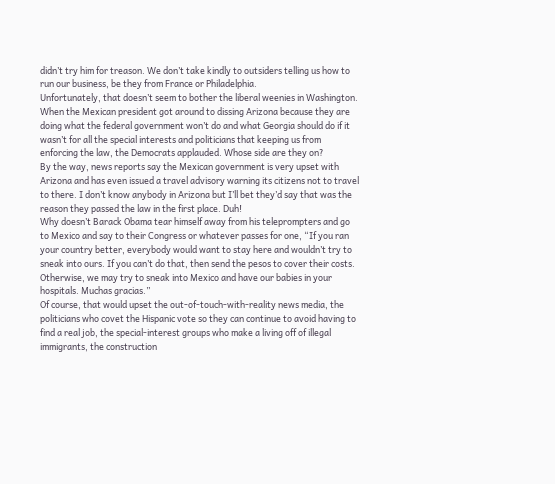didn’t try him for treason. We don’t take kindly to outsiders telling us how to run our business, be they from France or Philadelphia.
Unfortunately, that doesn’t seem to bother the liberal weenies in Washington. When the Mexican president got around to dissing Arizona because they are doing what the federal government won’t do and what Georgia should do if it wasn’t for all the special interests and politicians that keeping us from enforcing the law, the Democrats applauded. Whose side are they on?
By the way, news reports say the Mexican government is very upset with Arizona and has even issued a travel advisory warning its citizens not to travel to there. I don’t know anybody in Arizona but I’ll bet they’d say that was the reason they passed the law in the first place. Duh!
Why doesn’t Barack Obama tear himself away from his teleprompters and go to Mexico and say to their Congress or whatever passes for one, “If you ran your country better, everybody would want to stay here and wouldn’t try to sneak into ours. If you can’t do that, then send the pesos to cover their costs. Otherwise, we may try to sneak into Mexico and have our babies in your hospitals. Muchas gracias.”
Of course, that would upset the out-of-touch-with-reality news media, the politicians who covet the Hispanic vote so they can continue to avoid having to find a real job, the special-interest groups who make a living off of illegal immigrants, the construction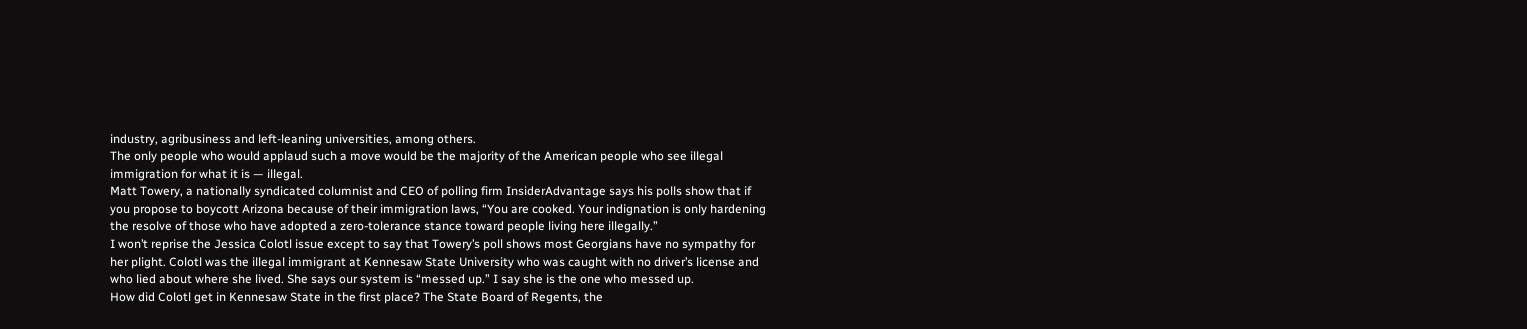industry, agribusiness and left-leaning universities, among others.
The only people who would applaud such a move would be the majority of the American people who see illegal immigration for what it is — illegal.
Matt Towery, a nationally syndicated columnist and CEO of polling firm InsiderAdvantage says his polls show that if you propose to boycott Arizona because of their immigration laws, “You are cooked. Your indignation is only hardening the resolve of those who have adopted a zero-tolerance stance toward people living here illegally.”
I won’t reprise the Jessica Colotl issue except to say that Towery’s poll shows most Georgians have no sympathy for her plight. Colotl was the illegal immigrant at Kennesaw State University who was caught with no driver’s license and who lied about where she lived. She says our system is “messed up.” I say she is the one who messed up.
How did Colotl get in Kennesaw State in the first place? The State Board of Regents, the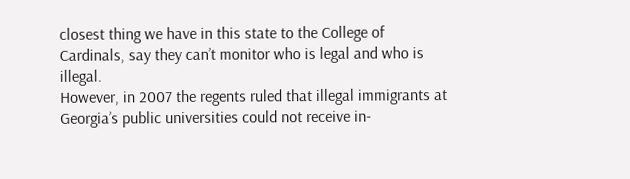closest thing we have in this state to the College of Cardinals, say they can’t monitor who is legal and who is illegal.
However, in 2007 the regents ruled that illegal immigrants at Georgia’s public universities could not receive in-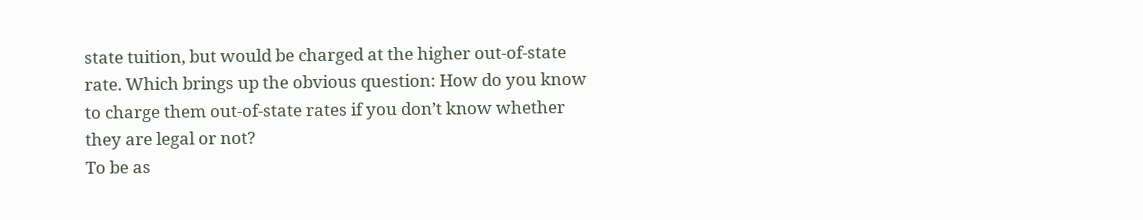state tuition, but would be charged at the higher out-of-state rate. Which brings up the obvious question: How do you know to charge them out-of-state rates if you don’t know whether they are legal or not?
To be as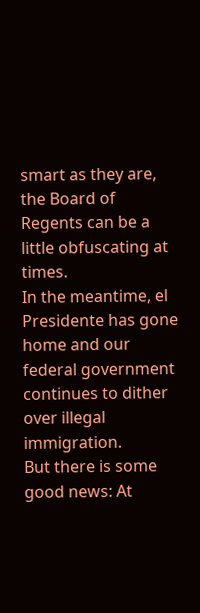smart as they are, the Board of Regents can be a little obfuscating at times.
In the meantime, el Presidente has gone home and our federal government continues to dither over illegal immigration.
But there is some good news: At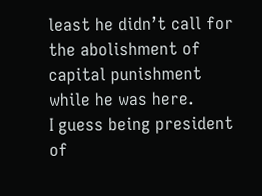least he didn’t call for the abolishment of capital punishment while he was here.
I guess being president of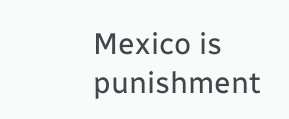Mexico is punishment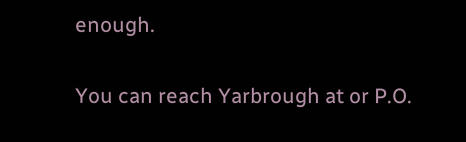enough.

You can reach Yarbrough at or P.O.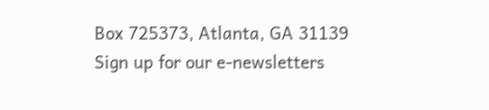Box 725373, Atlanta, GA 31139
Sign up for our e-newsletters